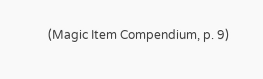(Magic Item Compendium, p. 9)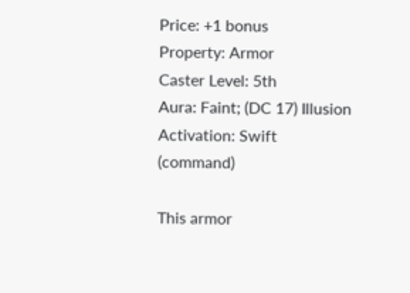Price: +1 bonus
Property: Armor
Caster Level: 5th
Aura: Faint; (DC 17) Illusion
Activation: Swift (command)

This armor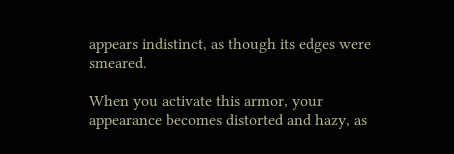appears indistinct, as though its edges were smeared.

When you activate this armor, your appearance becomes distorted and hazy, as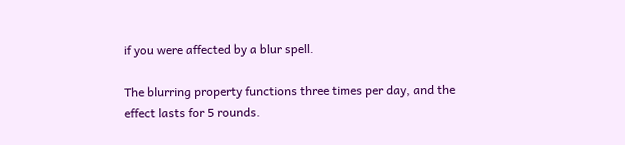if you were affected by a blur spell.

The blurring property functions three times per day, and the effect lasts for 5 rounds.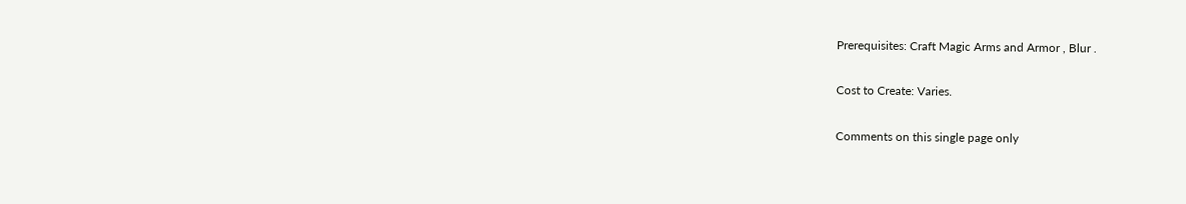Prerequisites: Craft Magic Arms and Armor , Blur .

Cost to Create: Varies.

Comments on this single page only